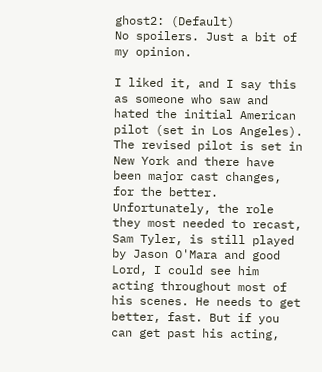ghost2: (Default)
No spoilers. Just a bit of my opinion.

I liked it, and I say this as someone who saw and hated the initial American pilot (set in Los Angeles). The revised pilot is set in New York and there have been major cast changes, for the better. Unfortunately, the role they most needed to recast, Sam Tyler, is still played by Jason O'Mara and good Lord, I could see him acting throughout most of his scenes. He needs to get better, fast. But if you can get past his acting,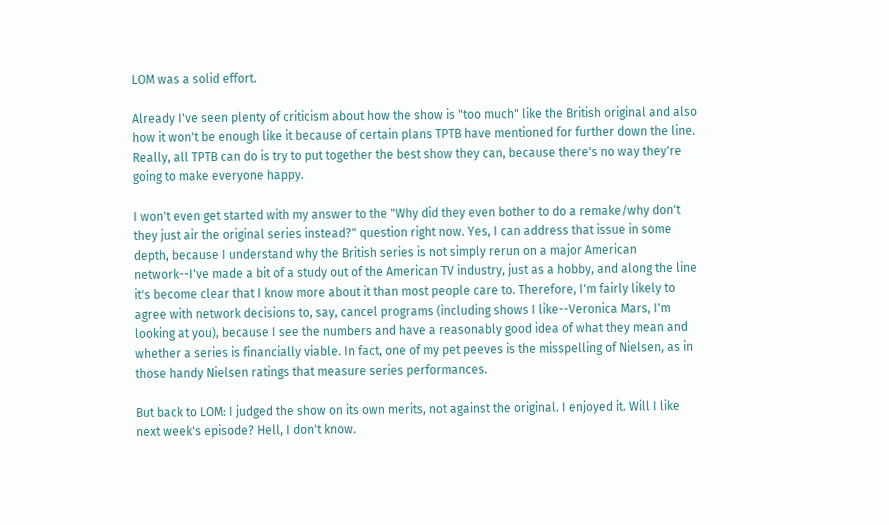LOM was a solid effort.

Already I've seen plenty of criticism about how the show is "too much" like the British original and also how it won't be enough like it because of certain plans TPTB have mentioned for further down the line. Really, all TPTB can do is try to put together the best show they can, because there's no way they're going to make everyone happy.

I won't even get started with my answer to the "Why did they even bother to do a remake/why don't they just air the original series instead?" question right now. Yes, I can address that issue in some depth, because I understand why the British series is not simply rerun on a major American network--I've made a bit of a study out of the American TV industry, just as a hobby, and along the line it's become clear that I know more about it than most people care to. Therefore, I'm fairly likely to agree with network decisions to, say, cancel programs (including shows I like--Veronica Mars, I'm looking at you), because I see the numbers and have a reasonably good idea of what they mean and whether a series is financially viable. In fact, one of my pet peeves is the misspelling of Nielsen, as in those handy Nielsen ratings that measure series performances.

But back to LOM: I judged the show on its own merits, not against the original. I enjoyed it. Will I like next week's episode? Hell, I don't know.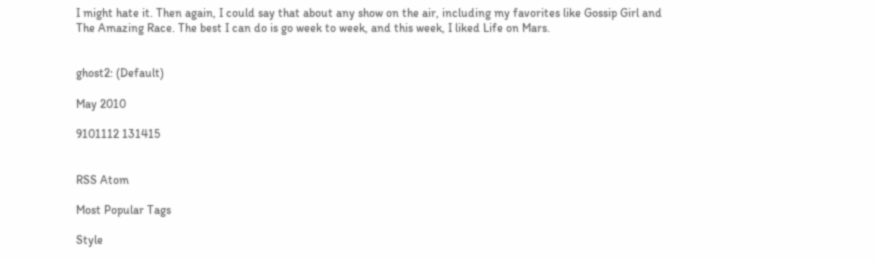I might hate it. Then again, I could say that about any show on the air, including my favorites like Gossip Girl and The Amazing Race. The best I can do is go week to week, and this week, I liked Life on Mars.


ghost2: (Default)

May 2010

9101112 131415


RSS Atom

Most Popular Tags

Style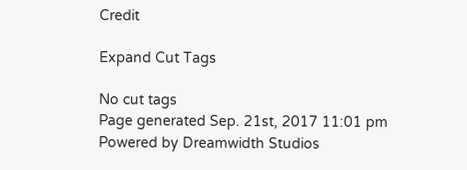Credit

Expand Cut Tags

No cut tags
Page generated Sep. 21st, 2017 11:01 pm
Powered by Dreamwidth Studios